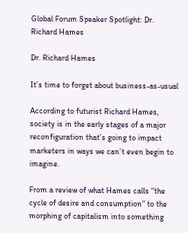Global Forum Speaker Spotlight: Dr. Richard Hames

Dr. Richard Hames

It’s time to forget about business-as-usual

According to futurist Richard Hames, society is in the early stages of a major reconfiguration that’s going to impact marketers in ways we can’t even begin to imagine.

From a review of what Hames calls “the cycle of desire and consumption” to the morphing of capitalism into something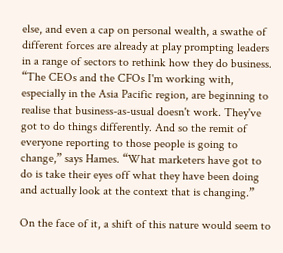else, and even a cap on personal wealth, a swathe of different forces are already at play prompting leaders in a range of sectors to rethink how they do business.
“The CEOs and the CFOs I'm working with, especially in the Asia Pacific region, are beginning to realise that business-as-usual doesn't work. They've got to do things differently. And so the remit of everyone reporting to those people is going to change,” says Hames. “What marketers have got to do is take their eyes off what they have been doing and actually look at the context that is changing.”

On the face of it, a shift of this nature would seem to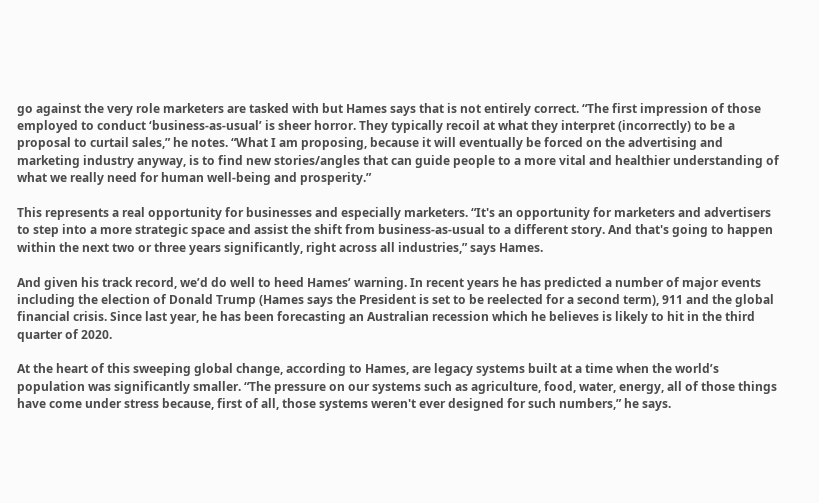go against the very role marketers are tasked with but Hames says that is not entirely correct. “The first impression of those employed to conduct ‘business-as-usual’ is sheer horror. They typically recoil at what they interpret (incorrectly) to be a proposal to curtail sales,” he notes. “What I am proposing, because it will eventually be forced on the advertising and marketing industry anyway, is to find new stories/angles that can guide people to a more vital and healthier understanding of what we really need for human well-being and prosperity.”

This represents a real opportunity for businesses and especially marketers. “It's an opportunity for marketers and advertisers to step into a more strategic space and assist the shift from business-as-usual to a different story. And that's going to happen within the next two or three years significantly, right across all industries,” says Hames.

And given his track record, we’d do well to heed Hames’ warning. In recent years he has predicted a number of major events including the election of Donald Trump (Hames says the President is set to be reelected for a second term), 911 and the global financial crisis. Since last year, he has been forecasting an Australian recession which he believes is likely to hit in the third quarter of 2020.

At the heart of this sweeping global change, according to Hames, are legacy systems built at a time when the world’s population was significantly smaller. “The pressure on our systems such as agriculture, food, water, energy, all of those things have come under stress because, first of all, those systems weren't ever designed for such numbers,” he says.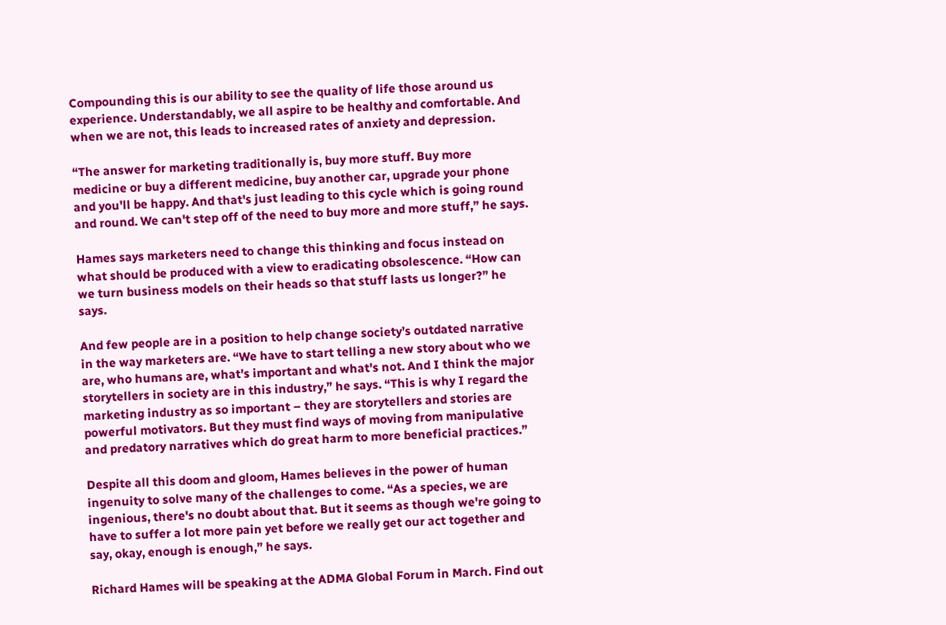Compounding this is our ability to see the quality of life those around us experience. Understandably, we all aspire to be healthy and comfortable. And when we are not, this leads to increased rates of anxiety and depression.

“The answer for marketing traditionally is, buy more stuff. Buy more medicine or buy a different medicine, buy another car, upgrade your phone and you'll be happy. And that's just leading to this cycle which is going round and round. We can't step off of the need to buy more and more stuff,” he says.

Hames says marketers need to change this thinking and focus instead on what should be produced with a view to eradicating obsolescence. “How can we turn business models on their heads so that stuff lasts us longer?” he says.

And few people are in a position to help change society’s outdated narrative in the way marketers are. “We have to start telling a new story about who we are, who humans are, what's important and what's not. And I think the major storytellers in society are in this industry,” he says. “This is why I regard the marketing industry as so important – they are storytellers and stories are powerful motivators. But they must find ways of moving from manipulative and predatory narratives which do great harm to more beneficial practices.”

Despite all this doom and gloom, Hames believes in the power of human ingenuity to solve many of the challenges to come. “As a species, we are ingenious, there's no doubt about that. But it seems as though we're going to have to suffer a lot more pain yet before we really get our act together and say, okay, enough is enough,” he says.

Richard Hames will be speaking at the ADMA Global Forum in March. Find out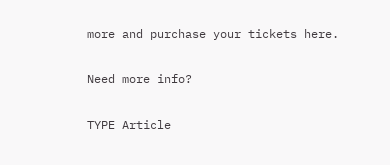more and purchase your tickets here.

Need more info?

TYPE Article